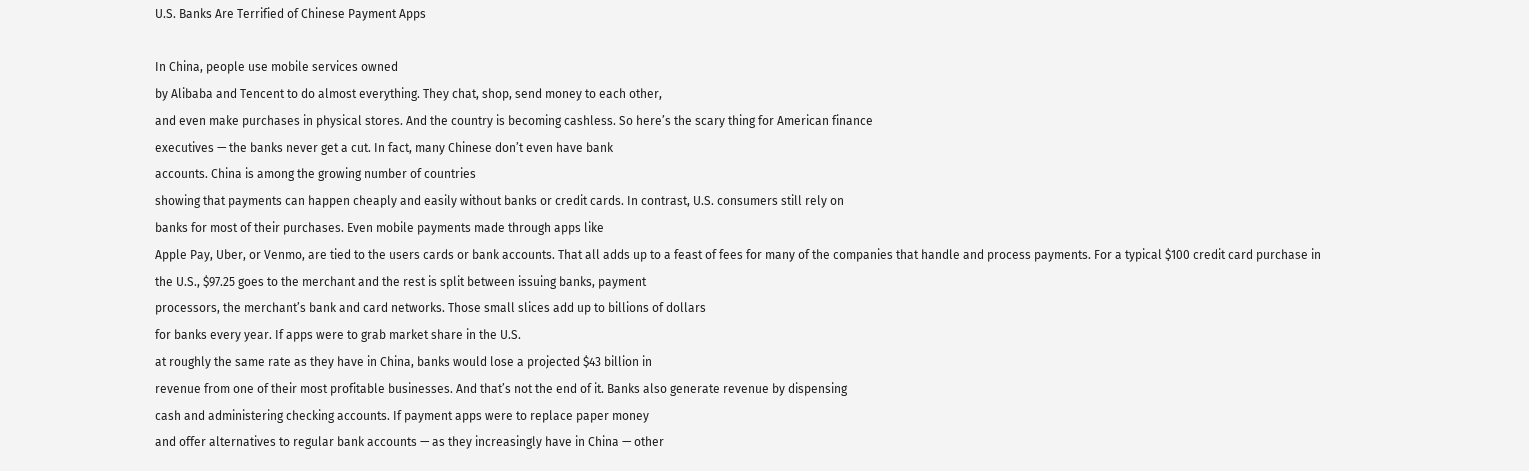U.S. Banks Are Terrified of Chinese Payment Apps

In China, people use mobile services owned
by Alibaba and Tencent to do almost everything. They chat, shop, send money to each other,
and even make purchases in physical stores. And the country is becoming cashless. So here’s the scary thing for American finance
executives — the banks never get a cut. In fact, many Chinese don’t even have bank
accounts. China is among the growing number of countries
showing that payments can happen cheaply and easily without banks or credit cards. In contrast, U.S. consumers still rely on
banks for most of their purchases. Even mobile payments made through apps like
Apple Pay, Uber, or Venmo, are tied to the users cards or bank accounts. That all adds up to a feast of fees for many of the companies that handle and process payments. For a typical $100 credit card purchase in
the U.S., $97.25 goes to the merchant and the rest is split between issuing banks, payment
processors, the merchant’s bank and card networks. Those small slices add up to billions of dollars
for banks every year. If apps were to grab market share in the U.S.
at roughly the same rate as they have in China, banks would lose a projected $43 billion in
revenue from one of their most profitable businesses. And that’s not the end of it. Banks also generate revenue by dispensing
cash and administering checking accounts. If payment apps were to replace paper money
and offer alternatives to regular bank accounts — as they increasingly have in China — other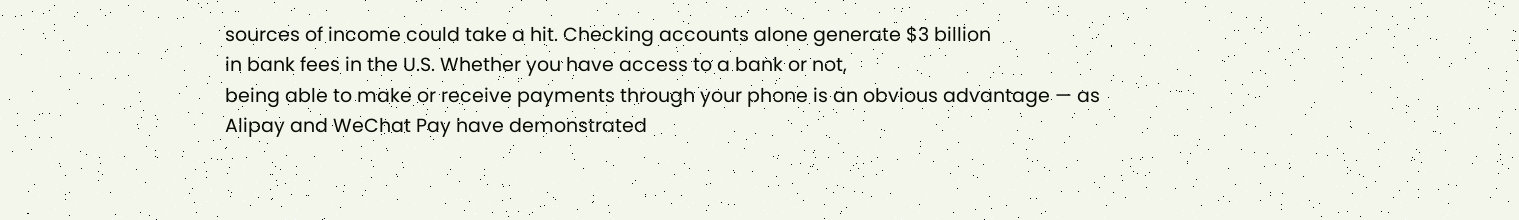sources of income could take a hit. Checking accounts alone generate $3 billion
in bank fees in the U.S. Whether you have access to a bank or not,
being able to make or receive payments through your phone is an obvious advantage — as
Alipay and WeChat Pay have demonstrated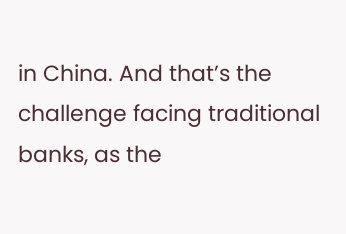in China. And that’s the challenge facing traditional
banks, as the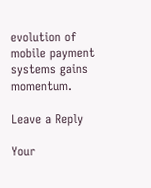evolution of mobile payment systems gains momentum.

Leave a Reply

Your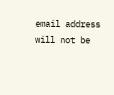email address will not be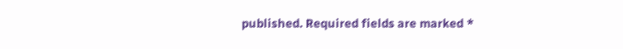published. Required fields are marked *